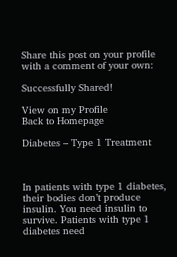Share this post on your profile with a comment of your own:

Successfully Shared!

View on my Profile
Back to Homepage

Diabetes – Type 1 Treatment



In patients with type 1 diabetes, their bodies don’t produce insulin. You need insulin to survive. Patients with type 1 diabetes need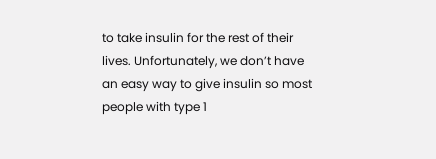to take insulin for the rest of their lives. Unfortunately, we don’t have an easy way to give insulin so most people with type 1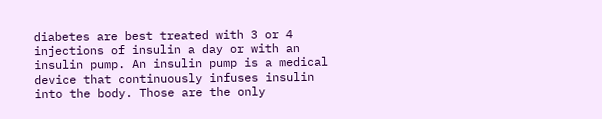diabetes are best treated with 3 or 4 injections of insulin a day or with an insulin pump. An insulin pump is a medical device that continuously infuses insulin into the body. Those are the only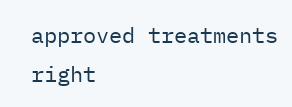approved treatments right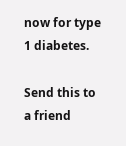now for type 1 diabetes.

Send this to a friend